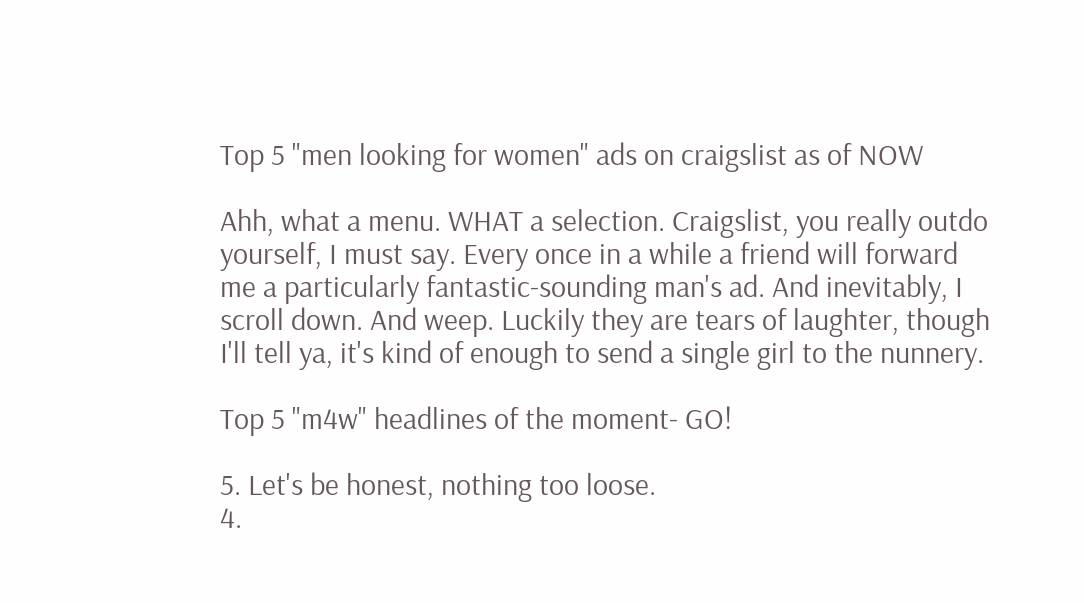Top 5 "men looking for women" ads on craigslist as of NOW

Ahh, what a menu. WHAT a selection. Craigslist, you really outdo yourself, I must say. Every once in a while a friend will forward me a particularly fantastic-sounding man's ad. And inevitably, I scroll down. And weep. Luckily they are tears of laughter, though I'll tell ya, it's kind of enough to send a single girl to the nunnery.

Top 5 "m4w" headlines of the moment- GO!

5. Let's be honest, nothing too loose.
4.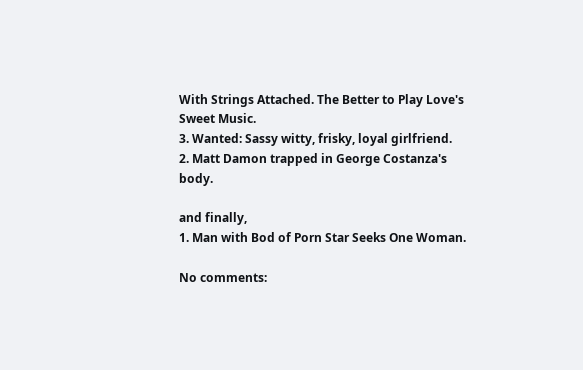With Strings Attached. The Better to Play Love's Sweet Music.
3. Wanted: Sassy witty, frisky, loyal girlfriend.
2. Matt Damon trapped in George Costanza's body.

and finally,
1. Man with Bod of Porn Star Seeks One Woman.

No comments: